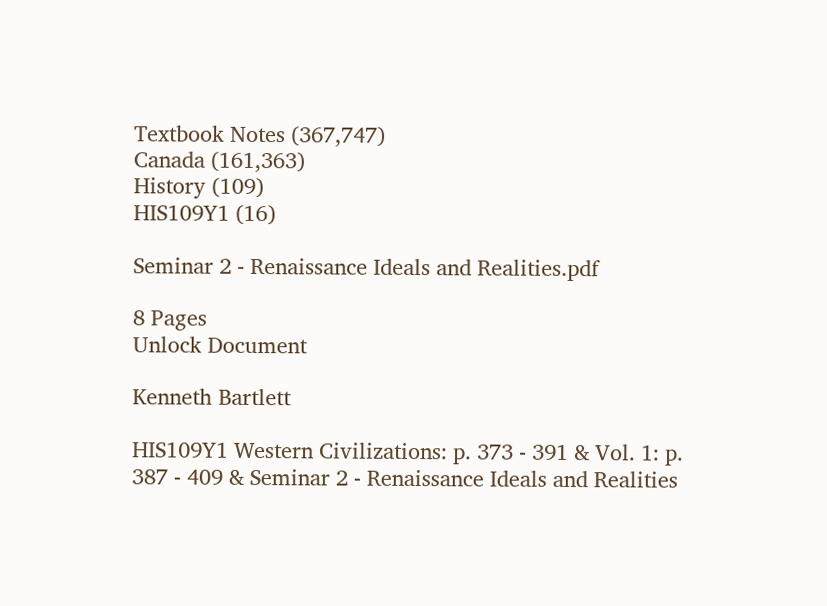Textbook Notes (367,747)
Canada (161,363)
History (109)
HIS109Y1 (16)

Seminar 2 - Renaissance Ideals and Realities.pdf

8 Pages
Unlock Document

Kenneth Bartlett

HIS109Y1 Western Civilizations: p. 373 - 391 & Vol. 1: p. 387 - 409 & Seminar 2 - Renaissance Ideals and Realities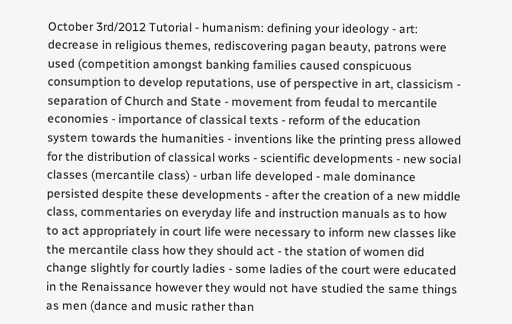October 3rd/2012 Tutorial - humanism: defining your ideology - art: decrease in religious themes, rediscovering pagan beauty, patrons were used (competition amongst banking families caused conspicuous consumption to develop reputations, use of perspective in art, classicism - separation of Church and State - movement from feudal to mercantile economies - importance of classical texts - reform of the education system towards the humanities - inventions like the printing press allowed for the distribution of classical works - scientific developments - new social classes (mercantile class) - urban life developed - male dominance persisted despite these developments - after the creation of a new middle class, commentaries on everyday life and instruction manuals as to how to act appropriately in court life were necessary to inform new classes like the mercantile class how they should act - the station of women did change slightly for courtly ladies - some ladies of the court were educated in the Renaissance however they would not have studied the same things as men (dance and music rather than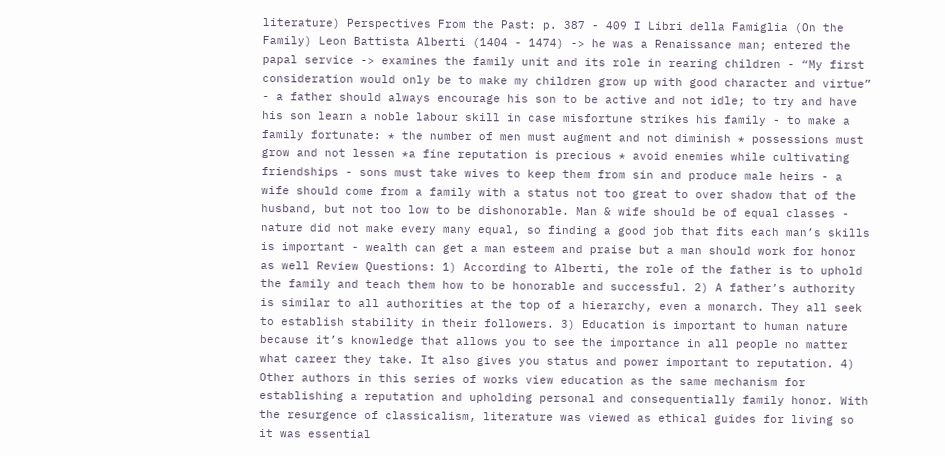literature) Perspectives From the Past: p. 387 - 409 I Libri della Famiglia (On the Family) Leon Battista Alberti (1404 - 1474) -> he was a Renaissance man; entered the papal service -> examines the family unit and its role in rearing children - “My first consideration would only be to make my children grow up with good character and virtue” - a father should always encourage his son to be active and not idle; to try and have his son learn a noble labour skill in case misfortune strikes his family - to make a family fortunate: * the number of men must augment and not diminish * possessions must grow and not lessen *a fine reputation is precious * avoid enemies while cultivating friendships - sons must take wives to keep them from sin and produce male heirs - a wife should come from a family with a status not too great to over shadow that of the husband, but not too low to be dishonorable. Man & wife should be of equal classes - nature did not make every many equal, so finding a good job that fits each man’s skills is important - wealth can get a man esteem and praise but a man should work for honor as well Review Questions: 1) According to Alberti, the role of the father is to uphold the family and teach them how to be honorable and successful. 2) A father’s authority is similar to all authorities at the top of a hierarchy, even a monarch. They all seek to establish stability in their followers. 3) Education is important to human nature because it’s knowledge that allows you to see the importance in all people no matter what career they take. It also gives you status and power important to reputation. 4) Other authors in this series of works view education as the same mechanism for establishing a reputation and upholding personal and consequentially family honor. With the resurgence of classicalism, literature was viewed as ethical guides for living so it was essential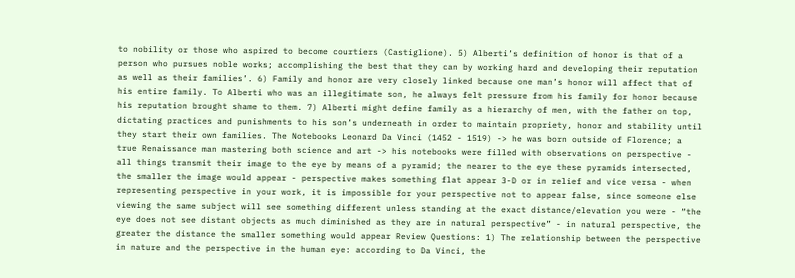to nobility or those who aspired to become courtiers (Castiglione). 5) Alberti’s definition of honor is that of a person who pursues noble works; accomplishing the best that they can by working hard and developing their reputation as well as their families’. 6) Family and honor are very closely linked because one man’s honor will affect that of his entire family. To Alberti who was an illegitimate son, he always felt pressure from his family for honor because his reputation brought shame to them. 7) Alberti might define family as a hierarchy of men, with the father on top, dictating practices and punishments to his son’s underneath in order to maintain propriety, honor and stability until they start their own families. The Notebooks Leonard Da Vinci (1452 - 1519) -> he was born outside of Florence; a true Renaissance man mastering both science and art -> his notebooks were filled with observations on perspective - all things transmit their image to the eye by means of a pyramid; the nearer to the eye these pyramids intersected, the smaller the image would appear - perspective makes something flat appear 3-D or in relief and vice versa - when representing perspective in your work, it is impossible for your perspective not to appear false, since someone else viewing the same subject will see something different unless standing at the exact distance/elevation you were - “the eye does not see distant objects as much diminished as they are in natural perspective” - in natural perspective, the greater the distance the smaller something would appear Review Questions: 1) The relationship between the perspective in nature and the perspective in the human eye: according to Da Vinci, the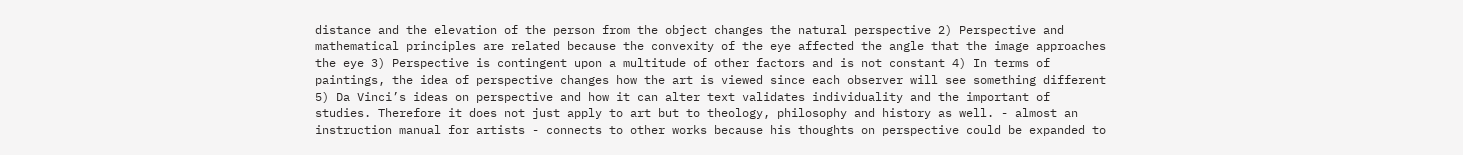distance and the elevation of the person from the object changes the natural perspective 2) Perspective and mathematical principles are related because the convexity of the eye affected the angle that the image approaches the eye 3) Perspective is contingent upon a multitude of other factors and is not constant 4) In terms of paintings, the idea of perspective changes how the art is viewed since each observer will see something different 5) Da Vinci’s ideas on perspective and how it can alter text validates individuality and the important of studies. Therefore it does not just apply to art but to theology, philosophy and history as well. - almost an instruction manual for artists - connects to other works because his thoughts on perspective could be expanded to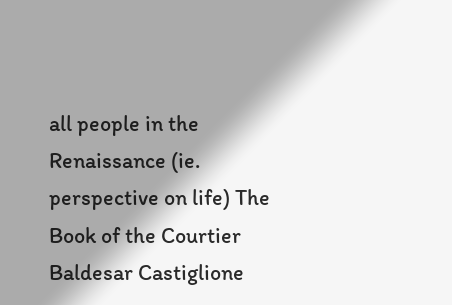all people in the Renaissance (ie. perspective on life) The Book of the Courtier Baldesar Castiglione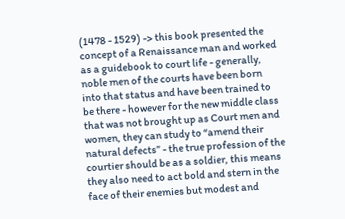(1478 - 1529) -> this book presented the concept of a Renaissance man and worked as a guidebook to court life - generally, noble men of the courts have been born into that status and have been trained to be there - however for the new middle class that was not brought up as Court men and women, they can study to “amend their natural defects” - the true profession of the courtier should be as a soldier, this means they also need to act bold and stern in the face of their enemies but modest and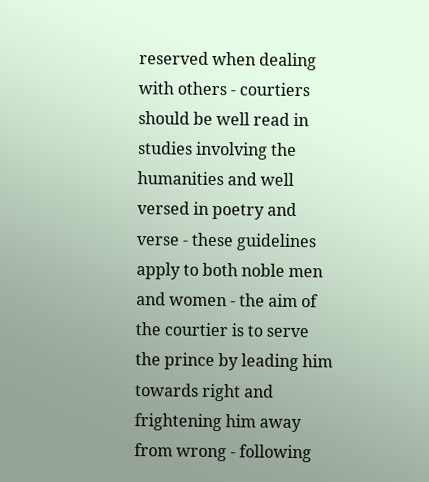reserved when dealing with others - courtiers should be well read in studies involving the humanities and well versed in poetry and verse - these guidelines apply to both noble men and women - the aim of the courtier is to serve the prince by leading him towards right and frightening him away from wrong - following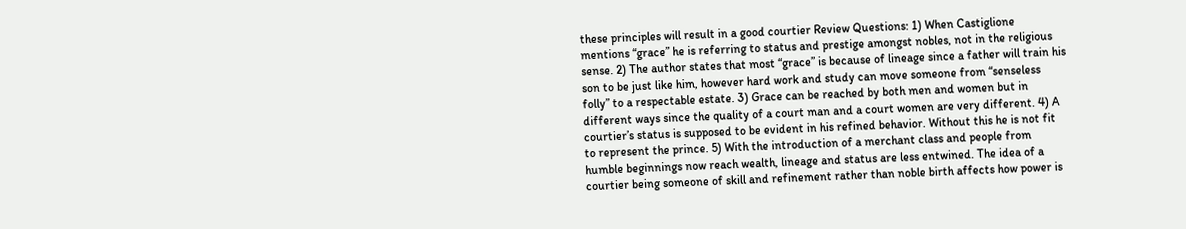these principles will result in a good courtier Review Questions: 1) When Castiglione mentions “grace” he is referring to status and prestige amongst nobles, not in the religious sense. 2) The author states that most “grace” is because of lineage since a father will train his son to be just like him, however hard work and study can move someone from “senseless folly” to a respectable estate. 3) Grace can be reached by both men and women but in different ways since the quality of a court man and a court women are very different. 4) A courtier’s status is supposed to be evident in his refined behavior. Without this he is not fit to represent the prince. 5) With the introduction of a merchant class and people from humble beginnings now reach wealth, lineage and status are less entwined. The idea of a courtier being someone of skill and refinement rather than noble birth affects how power is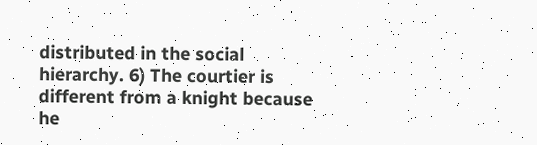distributed in the social hierarchy. 6) The courtier is different from a knight because he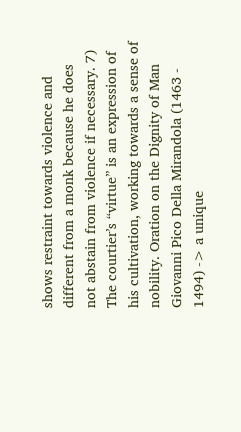shows restraint towards violence and different from a monk because he does not abstain from violence if necessary. 7) The courtier’s “virtue” is an expression of his cultivation, working towards a sense of nobility. Oration on the Dignity of Man Giovanni Pico Della Mirandola (1463 - 1494) -> a unique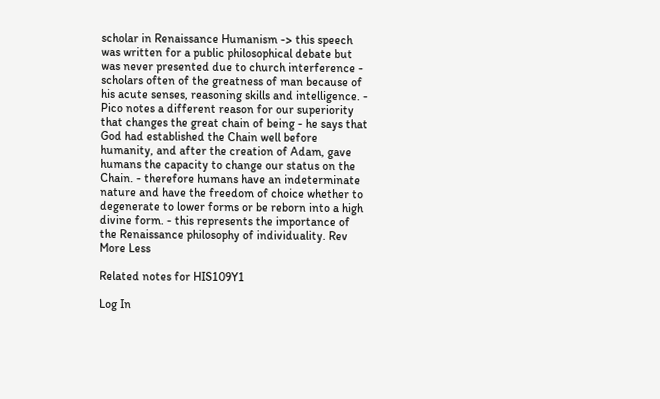scholar in Renaissance Humanism -> this speech was written for a public philosophical debate but was never presented due to church interference - scholars often of the greatness of man because of his acute senses, reasoning skills and intelligence. - Pico notes a different reason for our superiority that changes the great chain of being - he says that God had established the Chain well before humanity, and after the creation of Adam, gave humans the capacity to change our status on the Chain. - therefore humans have an indeterminate nature and have the freedom of choice whether to degenerate to lower forms or be reborn into a high divine form. - this represents the importance of the Renaissance philosophy of individuality. Rev
More Less

Related notes for HIS109Y1

Log In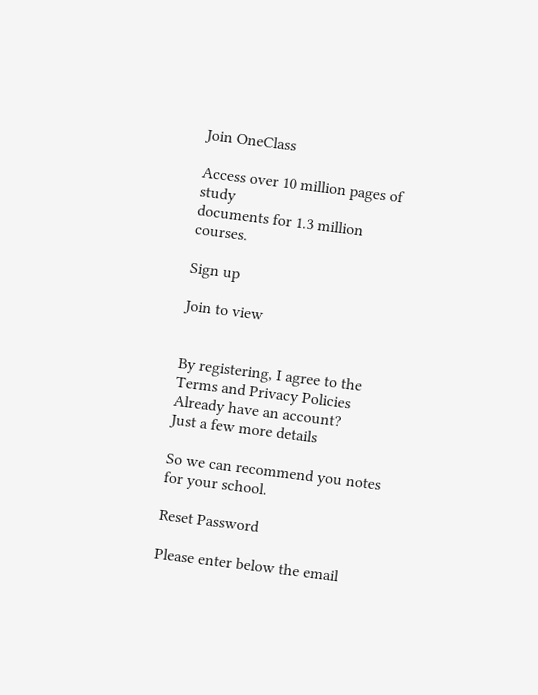Join OneClass

Access over 10 million pages of study
documents for 1.3 million courses.

Sign up

Join to view


By registering, I agree to the Terms and Privacy Policies
Already have an account?
Just a few more details

So we can recommend you notes for your school.

Reset Password

Please enter below the email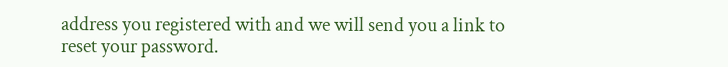address you registered with and we will send you a link to reset your password.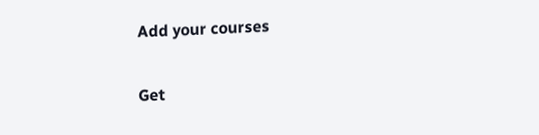Add your courses

Get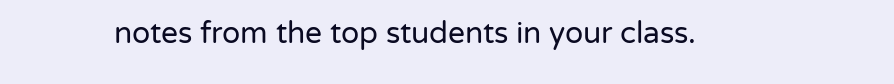notes from the top students in your class.